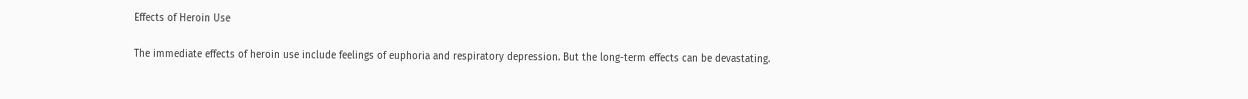Effects of Heroin Use

The immediate effects of heroin use include feelings of euphoria and respiratory depression. But the long-term effects can be devastating.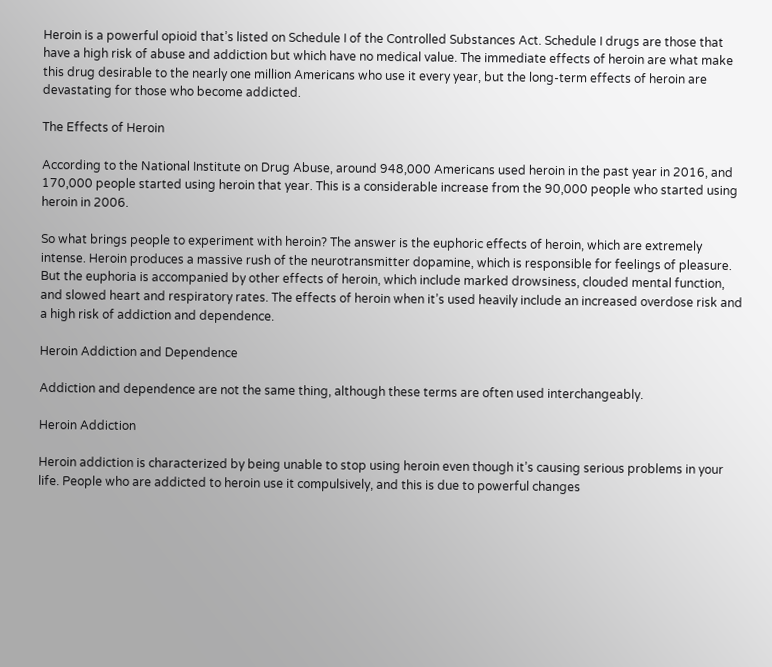Heroin is a powerful opioid that’s listed on Schedule I of the Controlled Substances Act. Schedule I drugs are those that have a high risk of abuse and addiction but which have no medical value. The immediate effects of heroin are what make this drug desirable to the nearly one million Americans who use it every year, but the long-term effects of heroin are devastating for those who become addicted.

The Effects of Heroin

According to the National Institute on Drug Abuse, around 948,000 Americans used heroin in the past year in 2016, and 170,000 people started using heroin that year. This is a considerable increase from the 90,000 people who started using heroin in 2006.

So what brings people to experiment with heroin? The answer is the euphoric effects of heroin, which are extremely intense. Heroin produces a massive rush of the neurotransmitter dopamine, which is responsible for feelings of pleasure. But the euphoria is accompanied by other effects of heroin, which include marked drowsiness, clouded mental function, and slowed heart and respiratory rates. The effects of heroin when it’s used heavily include an increased overdose risk and a high risk of addiction and dependence.

Heroin Addiction and Dependence

Addiction and dependence are not the same thing, although these terms are often used interchangeably.

Heroin Addiction

Heroin addiction is characterized by being unable to stop using heroin even though it’s causing serious problems in your life. People who are addicted to heroin use it compulsively, and this is due to powerful changes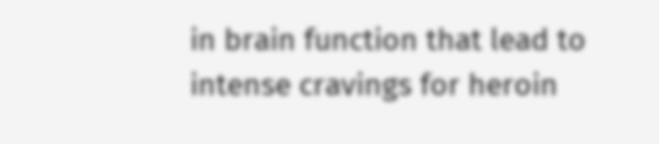in brain function that lead to intense cravings for heroin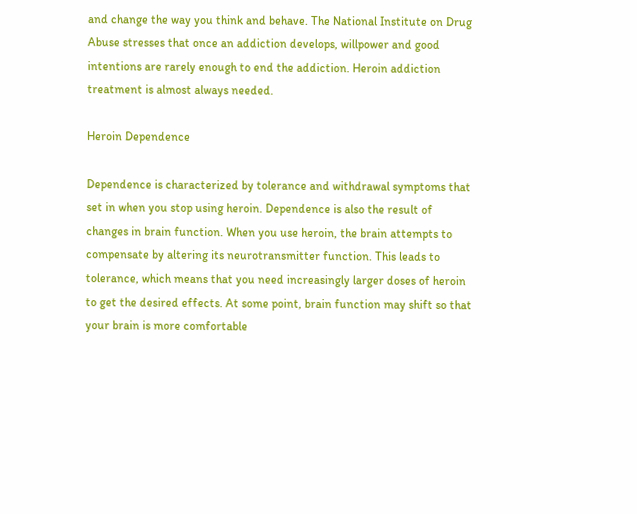and change the way you think and behave. The National Institute on Drug Abuse stresses that once an addiction develops, willpower and good intentions are rarely enough to end the addiction. Heroin addiction treatment is almost always needed.

Heroin Dependence

Dependence is characterized by tolerance and withdrawal symptoms that set in when you stop using heroin. Dependence is also the result of changes in brain function. When you use heroin, the brain attempts to compensate by altering its neurotransmitter function. This leads to tolerance, which means that you need increasingly larger doses of heroin to get the desired effects. At some point, brain function may shift so that your brain is more comfortable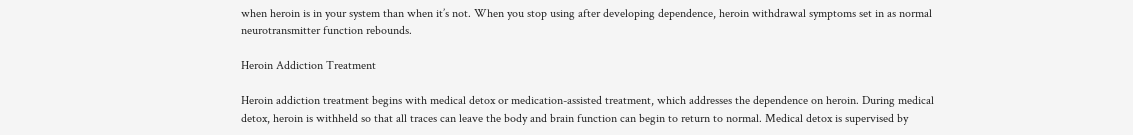when heroin is in your system than when it’s not. When you stop using after developing dependence, heroin withdrawal symptoms set in as normal neurotransmitter function rebounds.

Heroin Addiction Treatment

Heroin addiction treatment begins with medical detox or medication-assisted treatment, which addresses the dependence on heroin. During medical detox, heroin is withheld so that all traces can leave the body and brain function can begin to return to normal. Medical detox is supervised by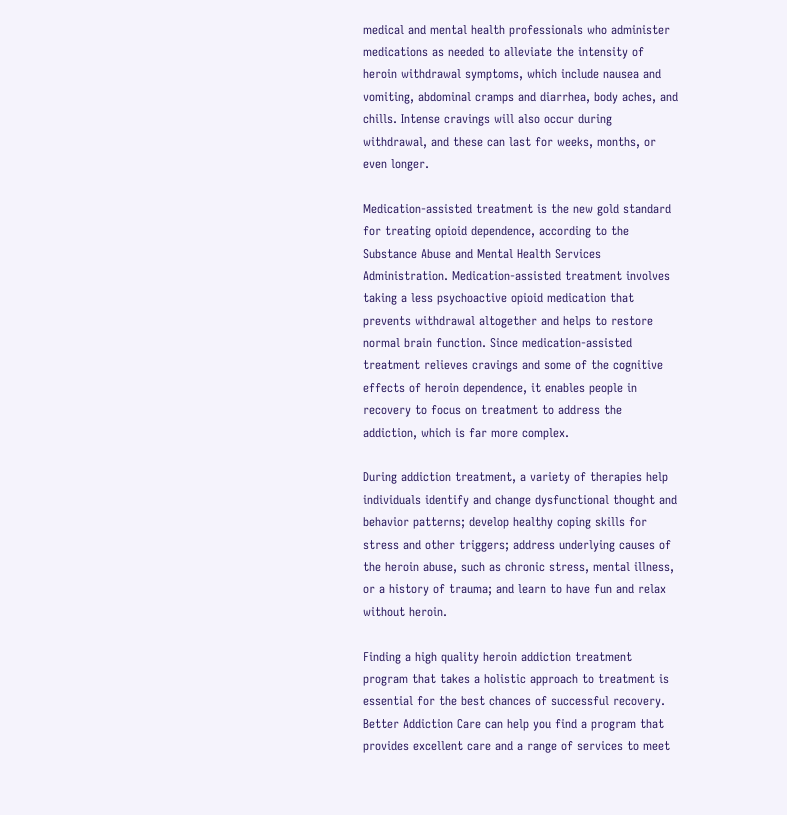medical and mental health professionals who administer medications as needed to alleviate the intensity of heroin withdrawal symptoms, which include nausea and vomiting, abdominal cramps and diarrhea, body aches, and chills. Intense cravings will also occur during withdrawal, and these can last for weeks, months, or even longer.

Medication-assisted treatment is the new gold standard for treating opioid dependence, according to the Substance Abuse and Mental Health Services Administration. Medication-assisted treatment involves taking a less psychoactive opioid medication that prevents withdrawal altogether and helps to restore normal brain function. Since medication-assisted treatment relieves cravings and some of the cognitive effects of heroin dependence, it enables people in recovery to focus on treatment to address the addiction, which is far more complex.

During addiction treatment, a variety of therapies help individuals identify and change dysfunctional thought and behavior patterns; develop healthy coping skills for stress and other triggers; address underlying causes of the heroin abuse, such as chronic stress, mental illness, or a history of trauma; and learn to have fun and relax without heroin.

Finding a high quality heroin addiction treatment program that takes a holistic approach to treatment is essential for the best chances of successful recovery. Better Addiction Care can help you find a program that provides excellent care and a range of services to meet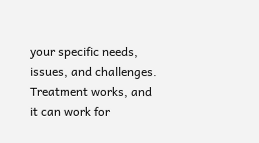your specific needs, issues, and challenges. Treatment works, and it can work for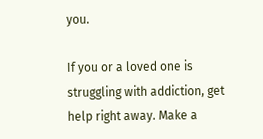you.

If you or a loved one is struggling with addiction, get help right away. Make a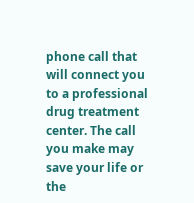phone call that will connect you to a professional drug treatment center. The call you make may save your life or the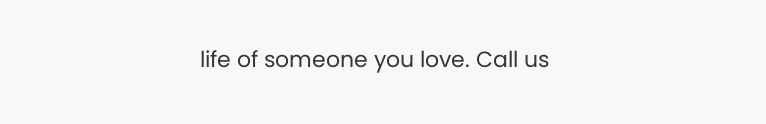life of someone you love. Call us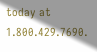today at 1.800.429.7690.